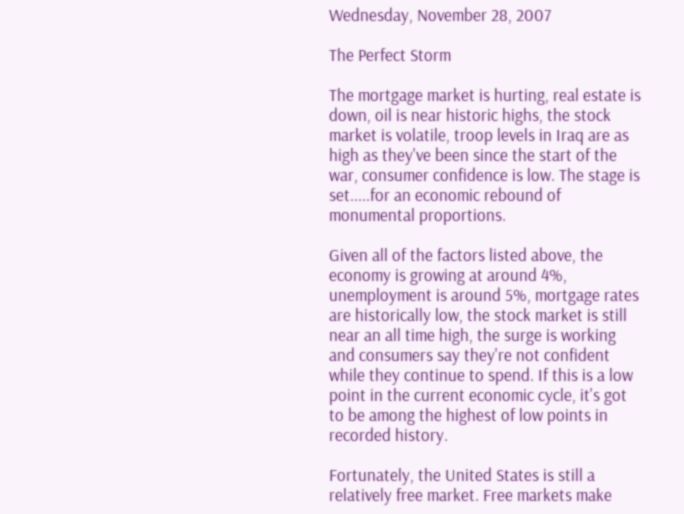Wednesday, November 28, 2007

The Perfect Storm

The mortgage market is hurting, real estate is down, oil is near historic highs, the stock market is volatile, troop levels in Iraq are as high as they've been since the start of the war, consumer confidence is low. The stage is set.....for an economic rebound of monumental proportions.

Given all of the factors listed above, the economy is growing at around 4%, unemployment is around 5%, mortgage rates are historically low, the stock market is still near an all time high, the surge is working and consumers say they're not confident while they continue to spend. If this is a low point in the current economic cycle, it's got to be among the highest of low points in recorded history.

Fortunately, the United States is still a relatively free market. Free markets make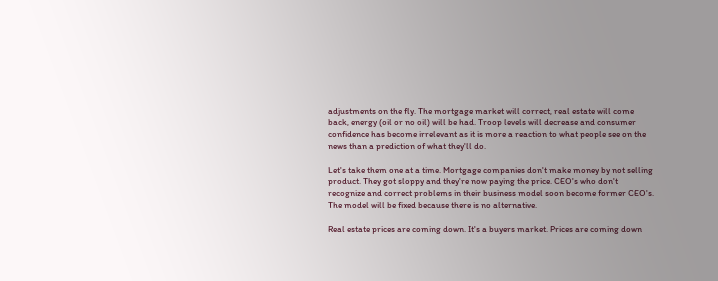adjustments on the fly. The mortgage market will correct, real estate will come back, energy (oil or no oil) will be had. Troop levels will decrease and consumer confidence has become irrelevant as it is more a reaction to what people see on the news than a prediction of what they'll do.

Let's take them one at a time. Mortgage companies don't make money by not selling product. They got sloppy and they're now paying the price. CEO's who don't recognize and correct problems in their business model soon become former CEO's. The model will be fixed because there is no alternative.

Real estate prices are coming down. It's a buyers market. Prices are coming down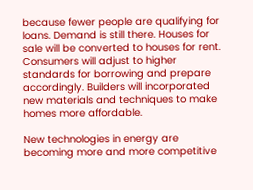because fewer people are qualifying for loans. Demand is still there. Houses for sale will be converted to houses for rent. Consumers will adjust to higher standards for borrowing and prepare accordingly. Builders will incorporated new materials and techniques to make homes more affordable.

New technologies in energy are becoming more and more competitive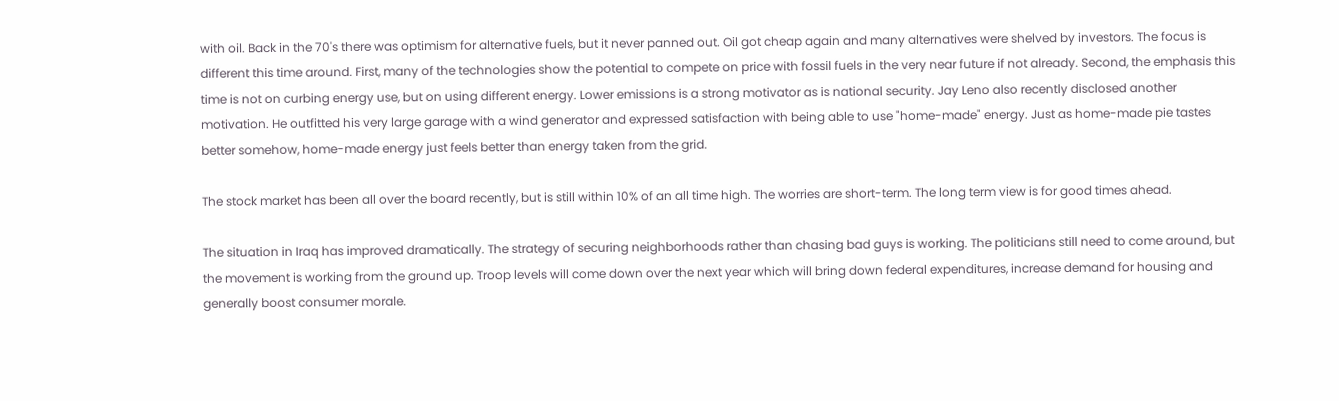with oil. Back in the 70's there was optimism for alternative fuels, but it never panned out. Oil got cheap again and many alternatives were shelved by investors. The focus is different this time around. First, many of the technologies show the potential to compete on price with fossil fuels in the very near future if not already. Second, the emphasis this time is not on curbing energy use, but on using different energy. Lower emissions is a strong motivator as is national security. Jay Leno also recently disclosed another motivation. He outfitted his very large garage with a wind generator and expressed satisfaction with being able to use "home-made" energy. Just as home-made pie tastes better somehow, home-made energy just feels better than energy taken from the grid.

The stock market has been all over the board recently, but is still within 10% of an all time high. The worries are short-term. The long term view is for good times ahead.

The situation in Iraq has improved dramatically. The strategy of securing neighborhoods rather than chasing bad guys is working. The politicians still need to come around, but the movement is working from the ground up. Troop levels will come down over the next year which will bring down federal expenditures, increase demand for housing and generally boost consumer morale.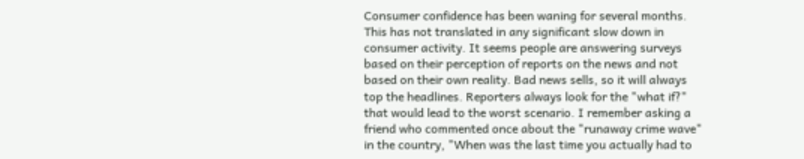Consumer confidence has been waning for several months. This has not translated in any significant slow down in consumer activity. It seems people are answering surveys based on their perception of reports on the news and not based on their own reality. Bad news sells, so it will always top the headlines. Reporters always look for the "what if?" that would lead to the worst scenario. I remember asking a friend who commented once about the "runaway crime wave" in the country, "When was the last time you actually had to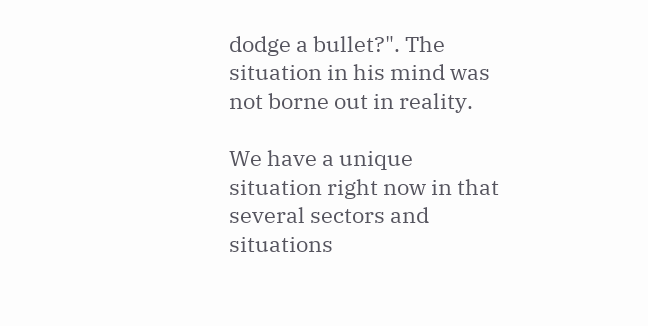dodge a bullet?". The situation in his mind was not borne out in reality.

We have a unique situation right now in that several sectors and situations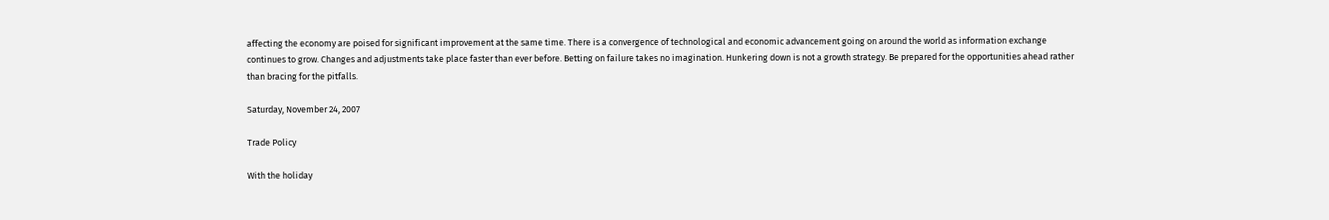affecting the economy are poised for significant improvement at the same time. There is a convergence of technological and economic advancement going on around the world as information exchange continues to grow. Changes and adjustments take place faster than ever before. Betting on failure takes no imagination. Hunkering down is not a growth strategy. Be prepared for the opportunities ahead rather than bracing for the pitfalls.

Saturday, November 24, 2007

Trade Policy

With the holiday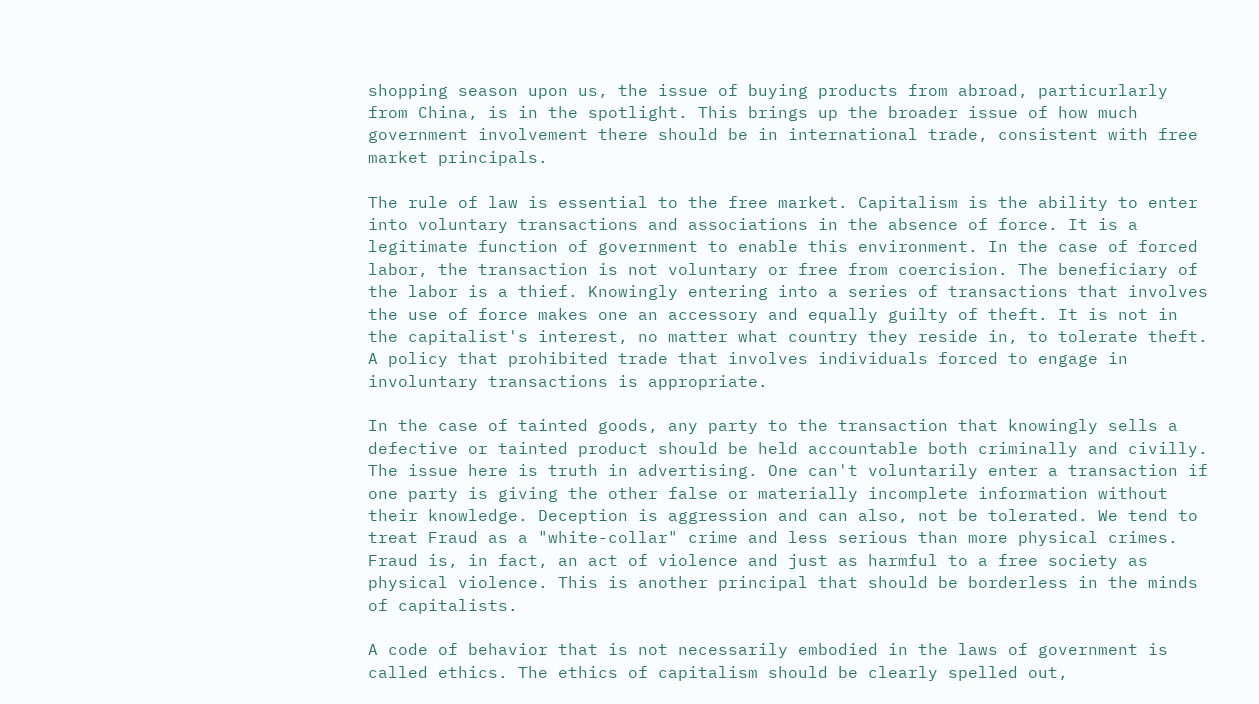shopping season upon us, the issue of buying products from abroad, particurlarly from China, is in the spotlight. This brings up the broader issue of how much government involvement there should be in international trade, consistent with free market principals.

The rule of law is essential to the free market. Capitalism is the ability to enter into voluntary transactions and associations in the absence of force. It is a legitimate function of government to enable this environment. In the case of forced labor, the transaction is not voluntary or free from coercision. The beneficiary of the labor is a thief. Knowingly entering into a series of transactions that involves the use of force makes one an accessory and equally guilty of theft. It is not in the capitalist's interest, no matter what country they reside in, to tolerate theft. A policy that prohibited trade that involves individuals forced to engage in involuntary transactions is appropriate.

In the case of tainted goods, any party to the transaction that knowingly sells a defective or tainted product should be held accountable both criminally and civilly. The issue here is truth in advertising. One can't voluntarily enter a transaction if one party is giving the other false or materially incomplete information without their knowledge. Deception is aggression and can also, not be tolerated. We tend to treat Fraud as a "white-collar" crime and less serious than more physical crimes. Fraud is, in fact, an act of violence and just as harmful to a free society as physical violence. This is another principal that should be borderless in the minds of capitalists.

A code of behavior that is not necessarily embodied in the laws of government is called ethics. The ethics of capitalism should be clearly spelled out,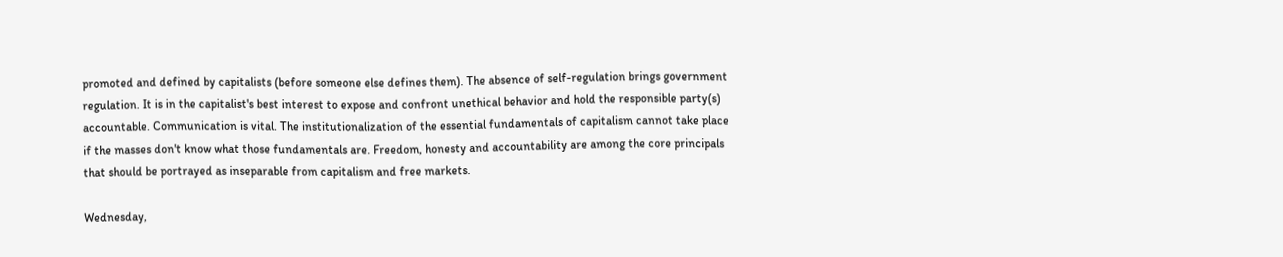promoted and defined by capitalists (before someone else defines them). The absence of self-regulation brings government regulation. It is in the capitalist's best interest to expose and confront unethical behavior and hold the responsible party(s) accountable. Communication is vital. The institutionalization of the essential fundamentals of capitalism cannot take place if the masses don't know what those fundamentals are. Freedom, honesty and accountability are among the core principals that should be portrayed as inseparable from capitalism and free markets.

Wednesday,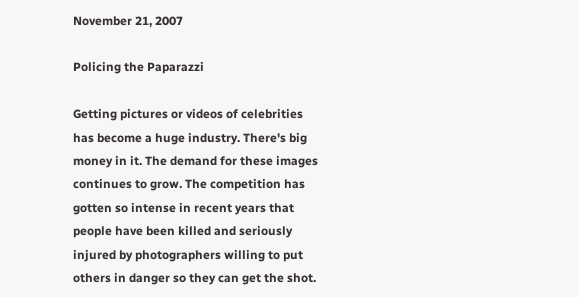November 21, 2007

Policing the Paparazzi

Getting pictures or videos of celebrities has become a huge industry. There's big money in it. The demand for these images continues to grow. The competition has gotten so intense in recent years that people have been killed and seriously injured by photographers willing to put others in danger so they can get the shot.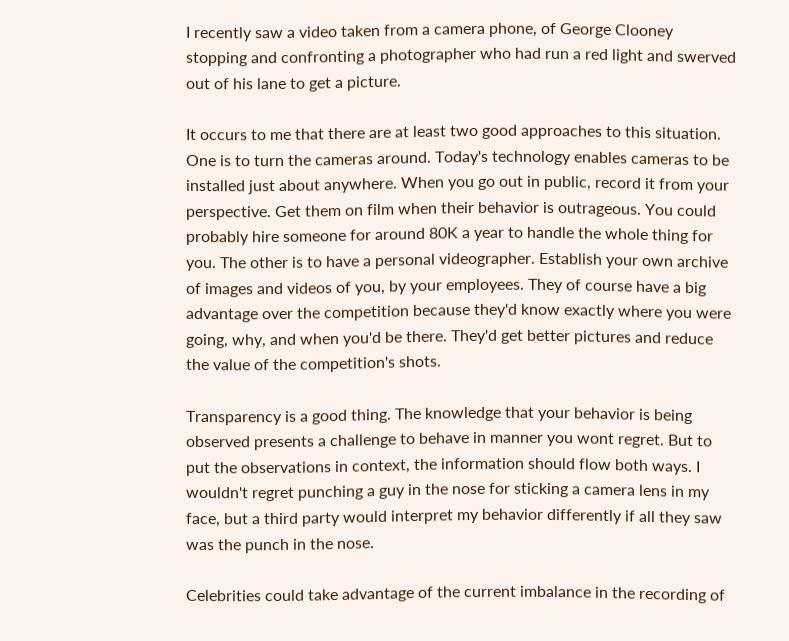I recently saw a video taken from a camera phone, of George Clooney stopping and confronting a photographer who had run a red light and swerved out of his lane to get a picture.

It occurs to me that there are at least two good approaches to this situation. One is to turn the cameras around. Today's technology enables cameras to be installed just about anywhere. When you go out in public, record it from your perspective. Get them on film when their behavior is outrageous. You could probably hire someone for around 80K a year to handle the whole thing for you. The other is to have a personal videographer. Establish your own archive of images and videos of you, by your employees. They of course have a big advantage over the competition because they'd know exactly where you were going, why, and when you'd be there. They'd get better pictures and reduce the value of the competition's shots.

Transparency is a good thing. The knowledge that your behavior is being observed presents a challenge to behave in manner you wont regret. But to put the observations in context, the information should flow both ways. I wouldn't regret punching a guy in the nose for sticking a camera lens in my face, but a third party would interpret my behavior differently if all they saw was the punch in the nose.

Celebrities could take advantage of the current imbalance in the recording of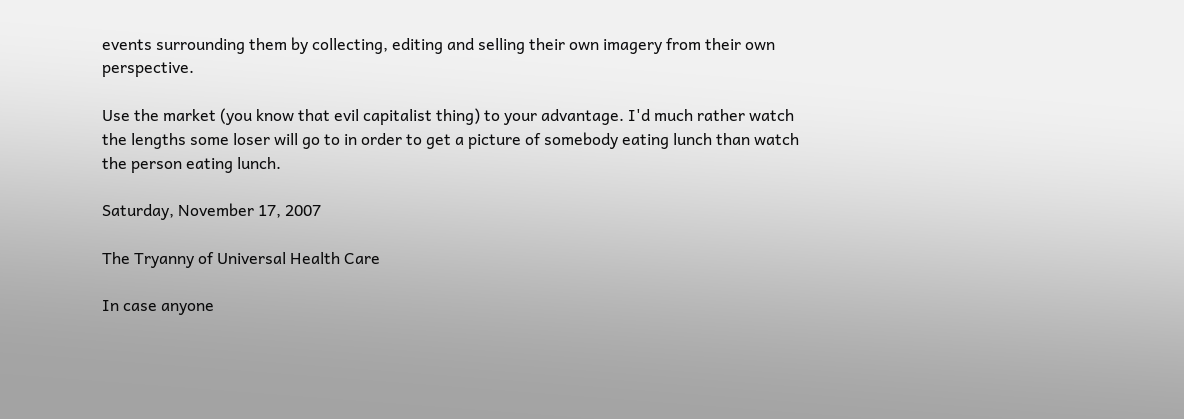events surrounding them by collecting, editing and selling their own imagery from their own perspective.

Use the market (you know that evil capitalist thing) to your advantage. I'd much rather watch the lengths some loser will go to in order to get a picture of somebody eating lunch than watch the person eating lunch.

Saturday, November 17, 2007

The Tryanny of Universal Health Care

In case anyone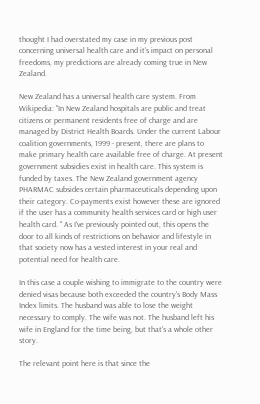thought I had overstated my case in my previous post concerning universal health care and it's impact on personal freedoms, my predictions are already coming true in New Zealand.

New Zealand has a universal health care system. From Wikipedia: "In New Zealand hospitals are public and treat citizens or permanent residents free of charge and are managed by District Health Boards. Under the current Labour coalition governments, 1999 - present, there are plans to make primary health care available free of charge. At present government subsidies exist in health care. This system is funded by taxes. The New Zealand government agency PHARMAC subsides certain pharmaceuticals depending upon their category. Co-payments exist however these are ignored if the user has a community health services card or high user health card. " As I've previously pointed out, this opens the door to all kinds of restrictions on behavior and lifestyle in that society now has a vested interest in your real and potential need for health care.

In this case a couple wishing to immigrate to the country were denied visas because both exceeded the country's Body Mass Index limits. The husband was able to lose the weight necessary to comply. The wife was not. The husband left his wife in England for the time being, but that's a whole other story.

The relevant point here is that since the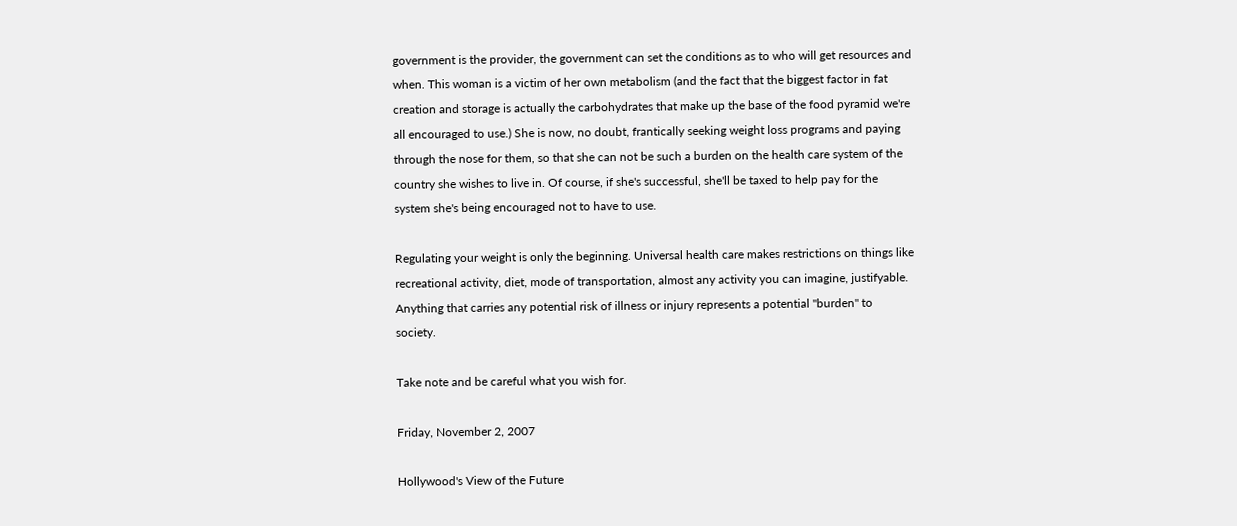government is the provider, the government can set the conditions as to who will get resources and when. This woman is a victim of her own metabolism (and the fact that the biggest factor in fat creation and storage is actually the carbohydrates that make up the base of the food pyramid we're all encouraged to use.) She is now, no doubt, frantically seeking weight loss programs and paying through the nose for them, so that she can not be such a burden on the health care system of the country she wishes to live in. Of course, if she's successful, she'll be taxed to help pay for the system she's being encouraged not to have to use.

Regulating your weight is only the beginning. Universal health care makes restrictions on things like recreational activity, diet, mode of transportation, almost any activity you can imagine, justifyable. Anything that carries any potential risk of illness or injury represents a potential "burden" to society.

Take note and be careful what you wish for.

Friday, November 2, 2007

Hollywood's View of the Future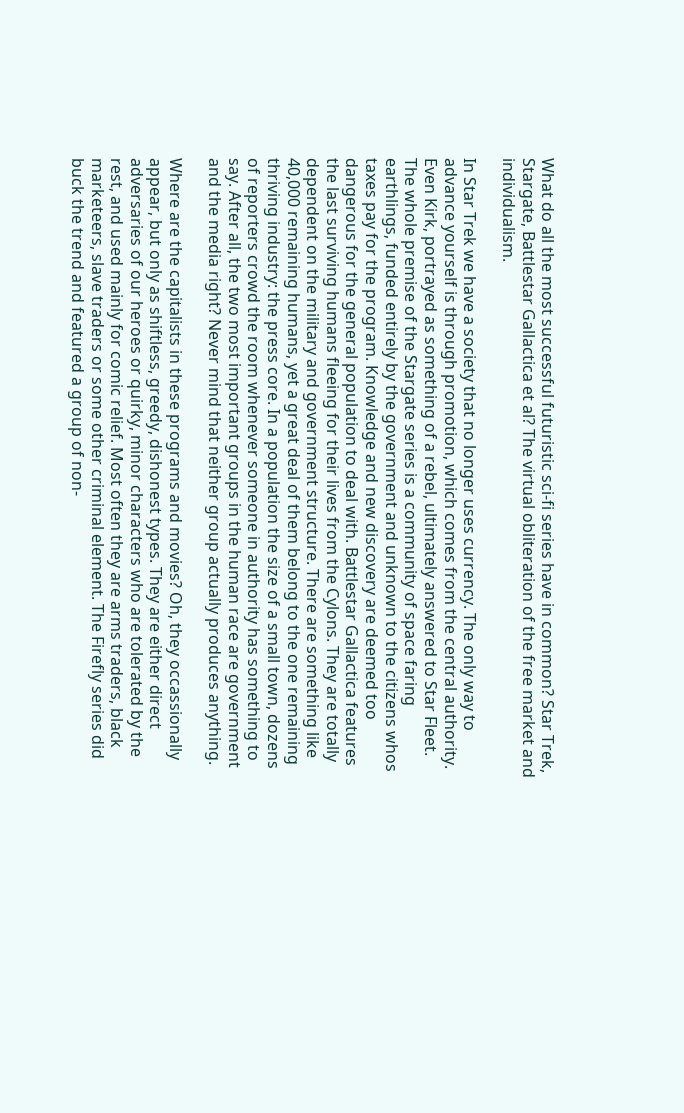What do all the most successful futuristic sci-fi series have in common? Star Trek, Stargate, Battlestar Gallactica et al? The virtual obliteration of the free market and individualism.

In Star Trek we have a society that no longer uses currency. The only way to advance yourself is through promotion, which comes from the central authority. Even Kirk, portrayed as something of a rebel, ultimately answered to Star Fleet. The whole premise of the Stargate series is a community of space faring earthlings, funded entirely by the government and unknown to the citizens whos taxes pay for the program. Knowledge and new discovery are deemed too dangerous for the general population to deal with. Battlestar Gallactica features the last surviving humans fleeing for their lives from the Cylons. They are totally dependent on the military and government structure. There are something like 40,000 remaining humans, yet a great deal of them belong to the one remaining thriving industry: the press core. In a population the size of a small town, dozens of reporters crowd the room whenever someone in authority has something to say. After all, the two most important groups in the human race are government and the media right? Never mind that neither group actually produces anything.

Where are the capitalists in these programs and movies? Oh, they occassionally appear, but only as shiftless, greedy, dishonest types. They are either direct adversaries of our heroes or quirky, minor characters who are tolerated by the rest, and used mainly for comic relief. Most often they are arms traders, black marketeers, slave traders or some other criminal element. The Firefly series did buck the trend and featured a group of non-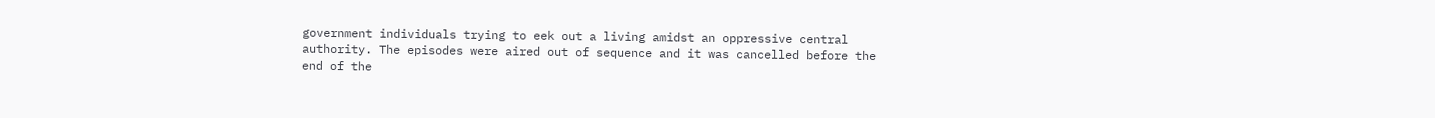government individuals trying to eek out a living amidst an oppressive central authority. The episodes were aired out of sequence and it was cancelled before the end of the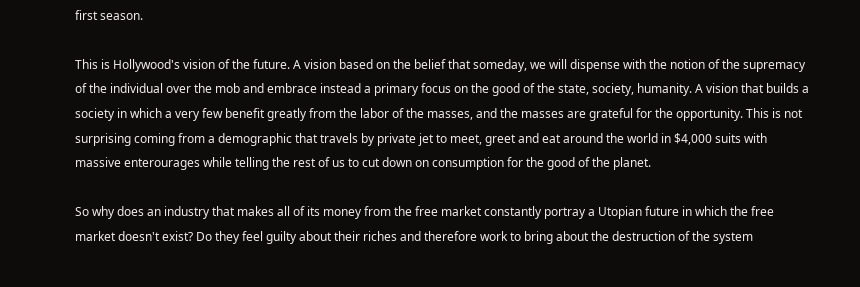first season.

This is Hollywood's vision of the future. A vision based on the belief that someday, we will dispense with the notion of the supremacy of the individual over the mob and embrace instead a primary focus on the good of the state, society, humanity. A vision that builds a society in which a very few benefit greatly from the labor of the masses, and the masses are grateful for the opportunity. This is not surprising coming from a demographic that travels by private jet to meet, greet and eat around the world in $4,000 suits with massive enterourages while telling the rest of us to cut down on consumption for the good of the planet.

So why does an industry that makes all of its money from the free market constantly portray a Utopian future in which the free market doesn't exist? Do they feel guilty about their riches and therefore work to bring about the destruction of the system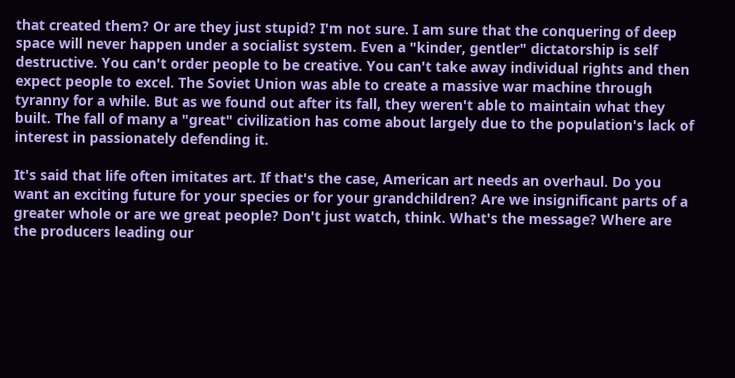that created them? Or are they just stupid? I'm not sure. I am sure that the conquering of deep space will never happen under a socialist system. Even a "kinder, gentler" dictatorship is self destructive. You can't order people to be creative. You can't take away individual rights and then expect people to excel. The Soviet Union was able to create a massive war machine through tyranny for a while. But as we found out after its fall, they weren't able to maintain what they built. The fall of many a "great" civilization has come about largely due to the population's lack of interest in passionately defending it.

It's said that life often imitates art. If that's the case, American art needs an overhaul. Do you want an exciting future for your species or for your grandchildren? Are we insignificant parts of a greater whole or are we great people? Don't just watch, think. What's the message? Where are the producers leading our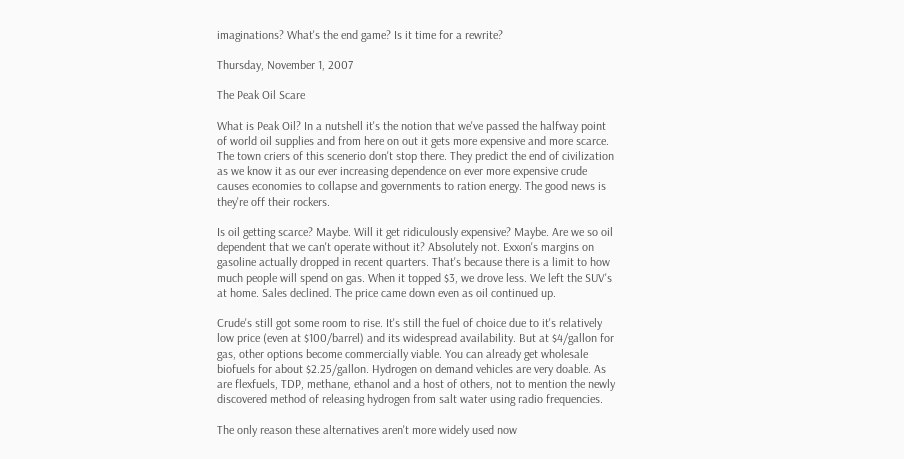imaginations? What's the end game? Is it time for a rewrite?

Thursday, November 1, 2007

The Peak Oil Scare

What is Peak Oil? In a nutshell it's the notion that we've passed the halfway point of world oil supplies and from here on out it gets more expensive and more scarce. The town criers of this scenerio don't stop there. They predict the end of civilization as we know it as our ever increasing dependence on ever more expensive crude causes economies to collapse and governments to ration energy. The good news is they're off their rockers.

Is oil getting scarce? Maybe. Will it get ridiculously expensive? Maybe. Are we so oil dependent that we can't operate without it? Absolutely not. Exxon's margins on gasoline actually dropped in recent quarters. That's because there is a limit to how much people will spend on gas. When it topped $3, we drove less. We left the SUV's at home. Sales declined. The price came down even as oil continued up.

Crude's still got some room to rise. It's still the fuel of choice due to it's relatively low price (even at $100/barrel) and its widespread availability. But at $4/gallon for gas, other options become commercially viable. You can already get wholesale biofuels for about $2.25/gallon. Hydrogen on demand vehicles are very doable. As are flexfuels, TDP, methane, ethanol and a host of others, not to mention the newly discovered method of releasing hydrogen from salt water using radio frequencies.

The only reason these alternatives aren't more widely used now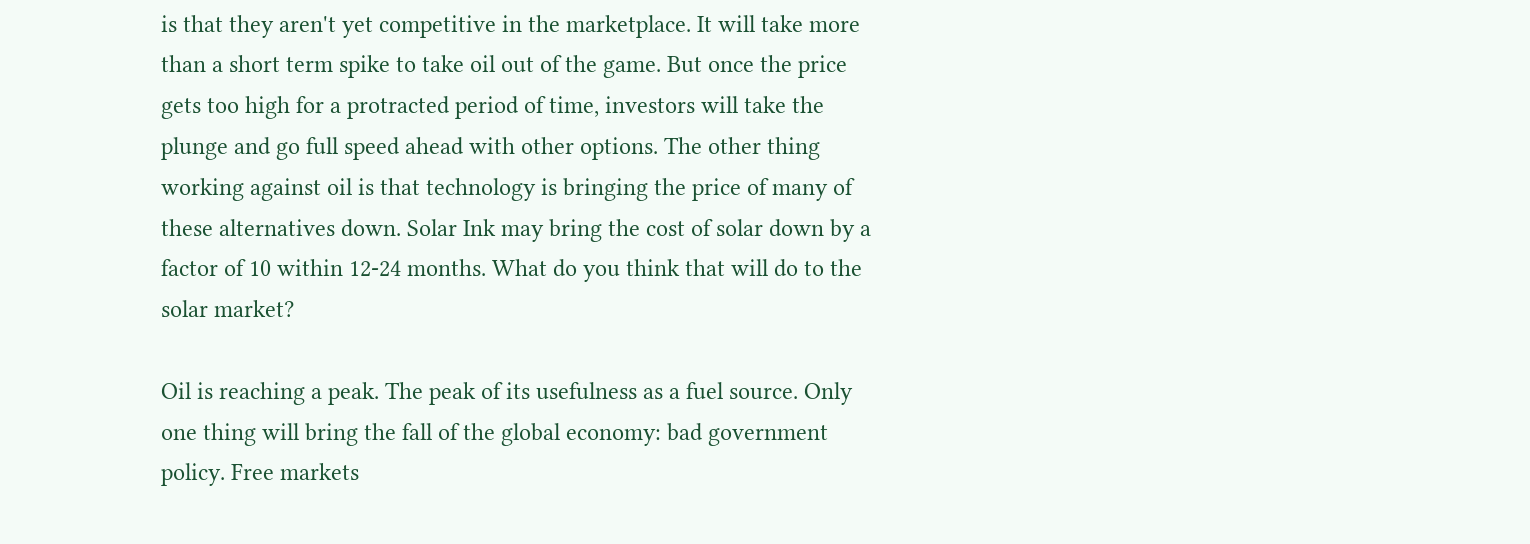is that they aren't yet competitive in the marketplace. It will take more than a short term spike to take oil out of the game. But once the price gets too high for a protracted period of time, investors will take the plunge and go full speed ahead with other options. The other thing working against oil is that technology is bringing the price of many of these alternatives down. Solar Ink may bring the cost of solar down by a factor of 10 within 12-24 months. What do you think that will do to the solar market?

Oil is reaching a peak. The peak of its usefulness as a fuel source. Only one thing will bring the fall of the global economy: bad government policy. Free markets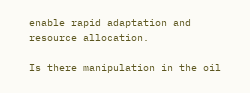enable rapid adaptation and resource allocation.

Is there manipulation in the oil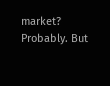market? Probably. But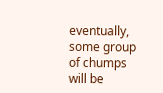eventually, some group of chumps will be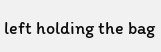left holding the bag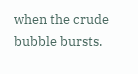when the crude bubble bursts.